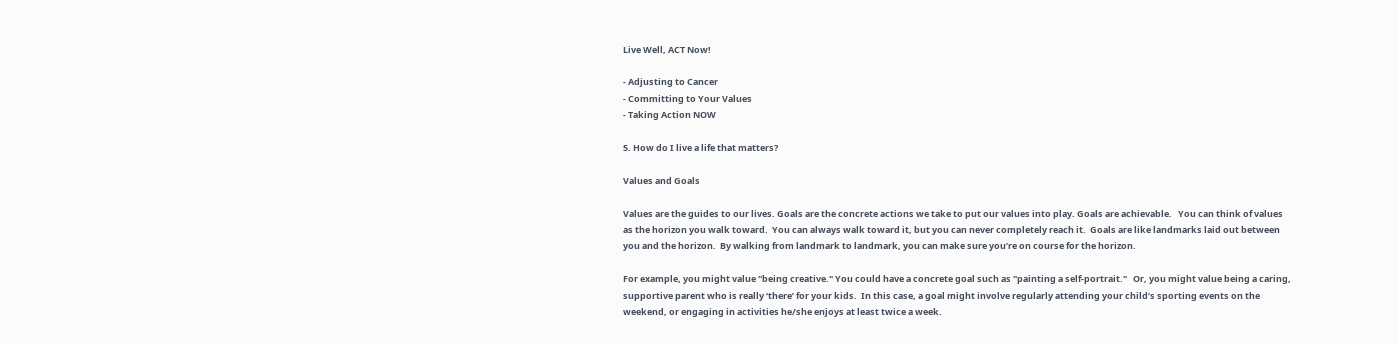Live Well, ACT Now!

- Adjusting to Cancer
- Committing to Your Values
- Taking Action NOW

5. How do I live a life that matters?

Values and Goals

Values are the guides to our lives. Goals are the concrete actions we take to put our values into play. Goals are achievable.   You can think of values as the horizon you walk toward.  You can always walk toward it, but you can never completely reach it.  Goals are like landmarks laid out between you and the horizon.  By walking from landmark to landmark, you can make sure you’re on course for the horizon.

For example, you might value "being creative." You could have a concrete goal such as "painting a self-portrait."   Or, you might value being a caring, supportive parent who is really ‘there’ for your kids.  In this case, a goal might involve regularly attending your child’s sporting events on the weekend, or engaging in activities he/she enjoys at least twice a week.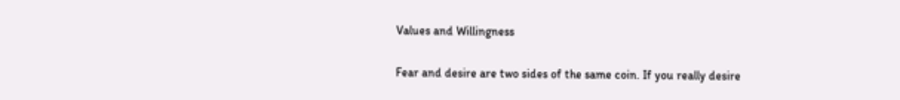Values and Willingness

Fear and desire are two sides of the same coin. If you really desire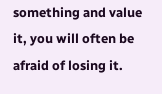something and value it, you will often be afraid of losing it.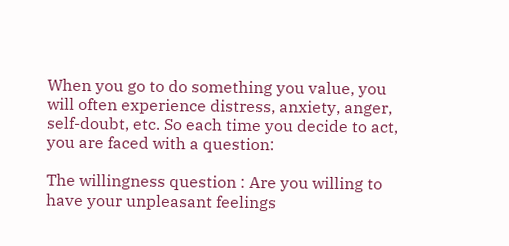When you go to do something you value, you will often experience distress, anxiety, anger, self-doubt, etc. So each time you decide to act, you are faced with a question:

The willingness question : Are you willing to have your unpleasant feelings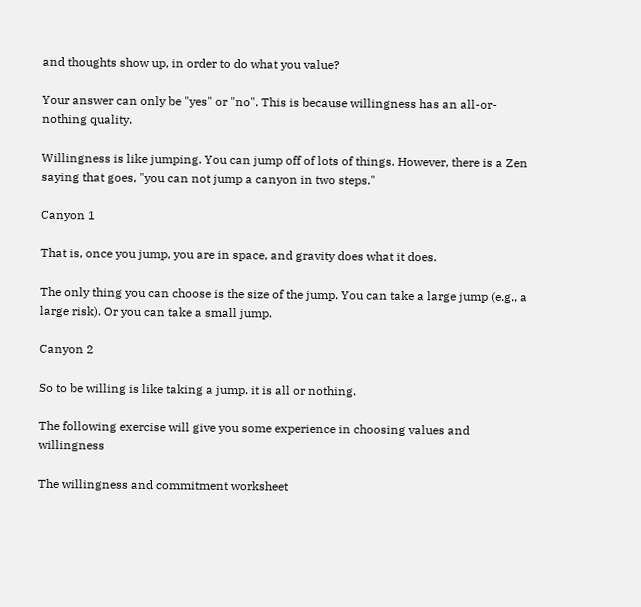and thoughts show up, in order to do what you value?

Your answer can only be "yes" or "no". This is because willingness has an all-or-nothing quality.

Willingness is like jumping. You can jump off of lots of things. However, there is a Zen saying that goes, "you can not jump a canyon in two steps."

Canyon 1

That is, once you jump, you are in space, and gravity does what it does.

The only thing you can choose is the size of the jump. You can take a large jump (e.g., a large risk). Or you can take a small jump.

Canyon 2

So to be willing is like taking a jump. it is all or nothing.

The following exercise will give you some experience in choosing values and willingness

The willingness and commitment worksheet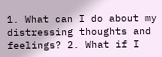1. What can I do about my distressing thoughts and feelings? 2. What if I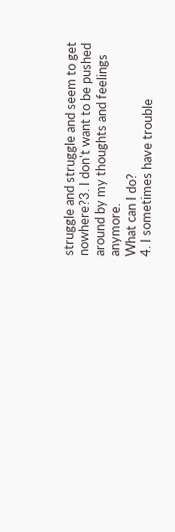struggle and struggle and seem to get nowhere?3. I don't want to be pushed around by my thoughts and feelings anymore.
What can I do?
4. I sometimes have trouble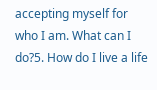accepting myself for who I am. What can I do?5. How do I live a life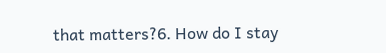that matters?6. How do I stay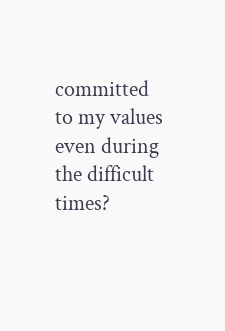committed to my values even during the difficult times?